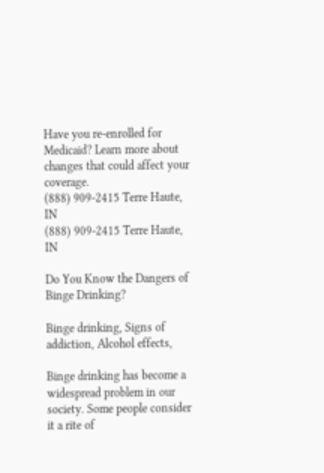Have you re-enrolled for Medicaid? Learn more about changes that could affect your coverage.
(888) 909-2415 Terre Haute, IN
(888) 909-2415 Terre Haute, IN

Do You Know the Dangers of Binge Drinking?

Binge drinking, Signs of addiction, Alcohol effects,

Binge drinking has become a widespread problem in our society. Some people consider it a rite of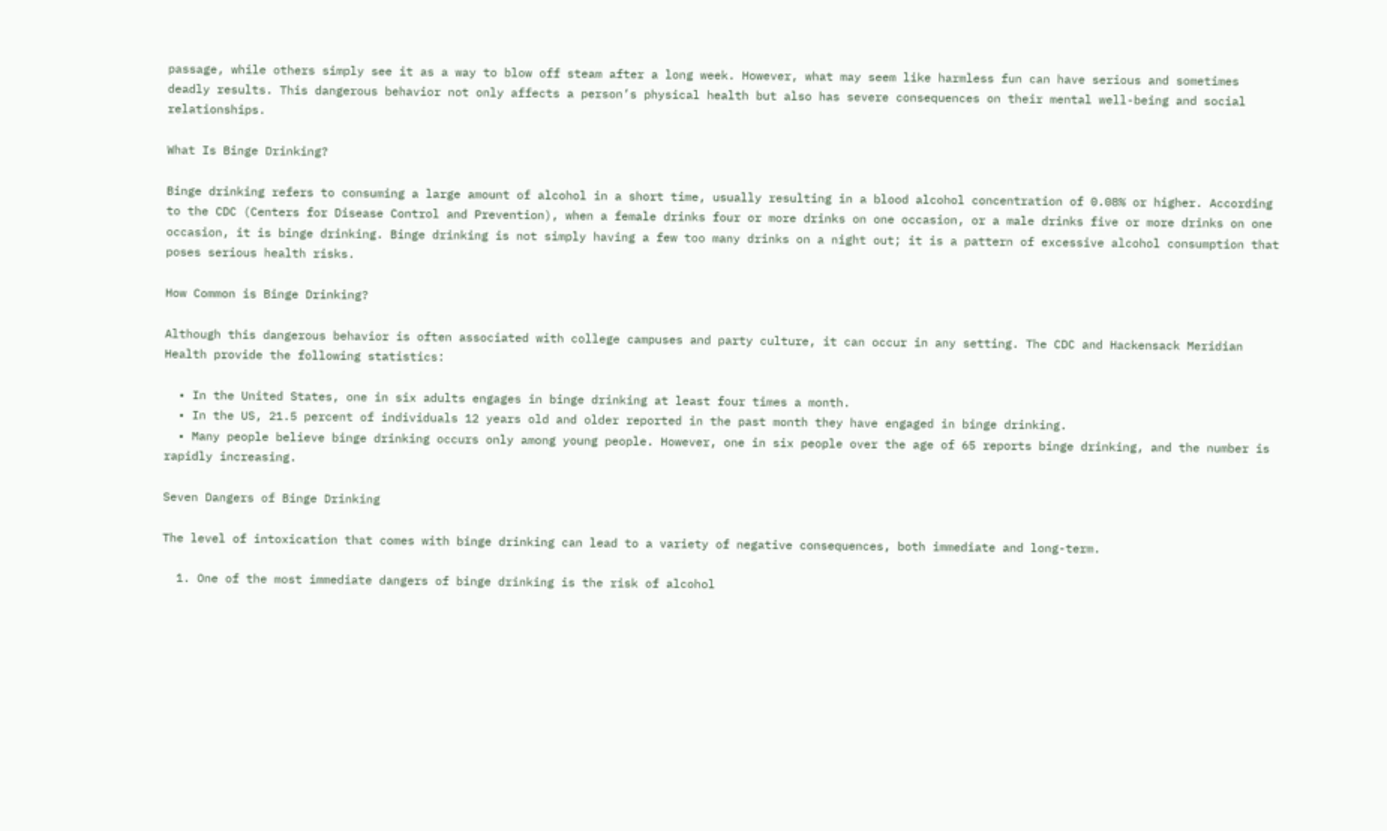passage, while others simply see it as a way to blow off steam after a long week. However, what may seem like harmless fun can have serious and sometimes deadly results. This dangerous behavior not only affects a person’s physical health but also has severe consequences on their mental well-being and social relationships.

What Is Binge Drinking?

Binge drinking refers to consuming a large amount of alcohol in a short time, usually resulting in a blood alcohol concentration of 0.08% or higher. According to the CDC (Centers for Disease Control and Prevention), when a female drinks four or more drinks on one occasion, or a male drinks five or more drinks on one occasion, it is binge drinking. Binge drinking is not simply having a few too many drinks on a night out; it is a pattern of excessive alcohol consumption that poses serious health risks.

How Common is Binge Drinking?

Although this dangerous behavior is often associated with college campuses and party culture, it can occur in any setting. The CDC and Hackensack Meridian Health provide the following statistics:

  • In the United States, one in six adults engages in binge drinking at least four times a month.
  • In the US, 21.5 percent of individuals 12 years old and older reported in the past month they have engaged in binge drinking.
  • Many people believe binge drinking occurs only among young people. However, one in six people over the age of 65 reports binge drinking, and the number is rapidly increasing.

Seven Dangers of Binge Drinking

The level of intoxication that comes with binge drinking can lead to a variety of negative consequences, both immediate and long-term.

  1. One of the most immediate dangers of binge drinking is the risk of alcohol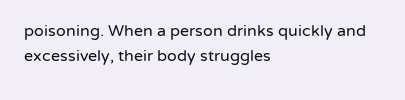poisoning. When a person drinks quickly and excessively, their body struggles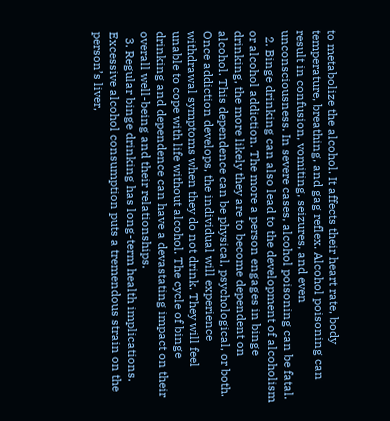to metabolize the alcohol. It affects their heart rate, body temperature, breathing, and gag reflex. Alcohol poisoning can result in confusion, vomiting, seizures, and even unconsciousness. In severe cases, alcohol poisoning can be fatal.
  2. Binge drinking can also lead to the development of alcoholism or alcohol addiction. The more a person engages in binge drinking, the more likely they are to become dependent on alcohol. This dependence can be physical, psychological, or both. Once addiction develops, the individual will experience withdrawal symptoms when they do not drink. They will feel unable to cope with life without alcohol. The cycle of binge drinking and dependence can have a devastating impact on their overall well-being and their relationships.
  3. Regular binge drinking has long-term health implications. Excessive alcohol consumption puts a tremendous strain on the person’s liver,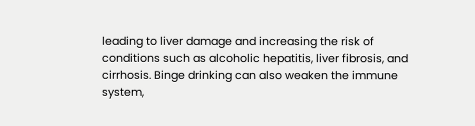leading to liver damage and increasing the risk of conditions such as alcoholic hepatitis, liver fibrosis, and cirrhosis. Binge drinking can also weaken the immune system,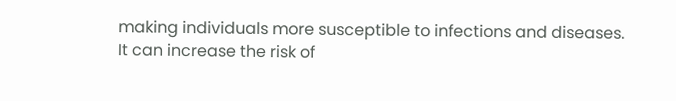making individuals more susceptible to infections and diseases. It can increase the risk of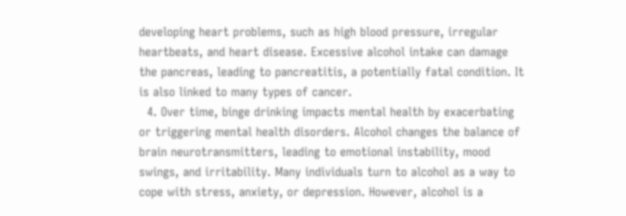developing heart problems, such as high blood pressure, irregular heartbeats, and heart disease. Excessive alcohol intake can damage the pancreas, leading to pancreatitis, a potentially fatal condition. It is also linked to many types of cancer.
  4. Over time, binge drinking impacts mental health by exacerbating or triggering mental health disorders. Alcohol changes the balance of brain neurotransmitters, leading to emotional instability, mood swings, and irritability. Many individuals turn to alcohol as a way to cope with stress, anxiety, or depression. However, alcohol is a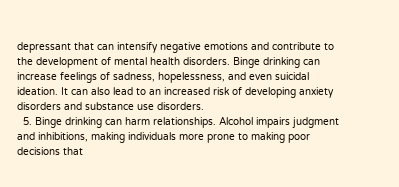depressant that can intensify negative emotions and contribute to the development of mental health disorders. Binge drinking can increase feelings of sadness, hopelessness, and even suicidal ideation. It can also lead to an increased risk of developing anxiety disorders and substance use disorders.
  5. Binge drinking can harm relationships. Alcohol impairs judgment and inhibitions, making individuals more prone to making poor decisions that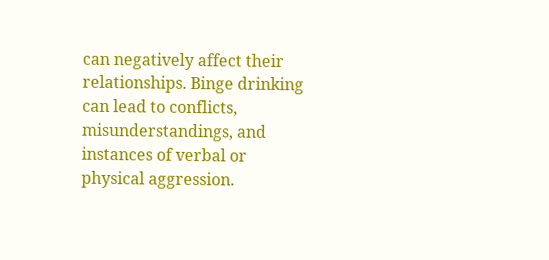can negatively affect their relationships. Binge drinking can lead to conflicts, misunderstandings, and instances of verbal or physical aggression.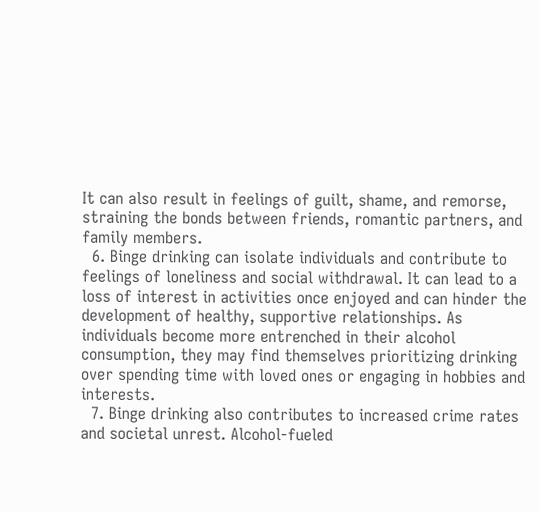It can also result in feelings of guilt, shame, and remorse, straining the bonds between friends, romantic partners, and family members.
  6. Binge drinking can isolate individuals and contribute to feelings of loneliness and social withdrawal. It can lead to a loss of interest in activities once enjoyed and can hinder the development of healthy, supportive relationships. As individuals become more entrenched in their alcohol consumption, they may find themselves prioritizing drinking over spending time with loved ones or engaging in hobbies and interests.
  7. Binge drinking also contributes to increased crime rates and societal unrest. Alcohol-fueled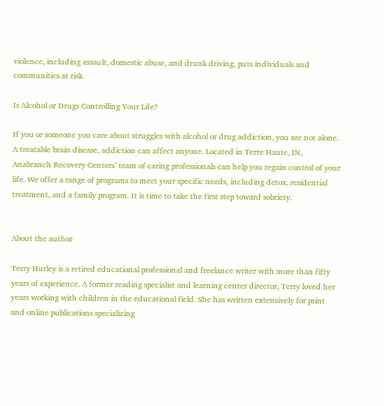violence, including assault, domestic abuse, and drunk driving, puts individuals and communities at risk.

Is Alcohol or Drugs Controlling Your Life?

If you or someone you care about struggles with alcohol or drug addiction, you are not alone. A treatable brain disease, addiction can affect anyone. Located in Terre Haute, IN, Anabranch Recovery Centers’ team of caring professionals can help you regain control of your life. We offer a range of programs to meet your specific needs, including detox, residential treatment, and a family program. It is time to take the first step toward sobriety.


About the author

Terry Hurley is a retired educational professional and freelance writer with more than fifty years of experience. A former reading specialist and learning center director, Terry loved her years working with children in the educational field. She has written extensively for print and online publications specializing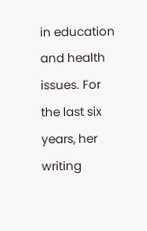in education and health issues. For the last six years, her writing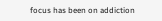focus has been on addiction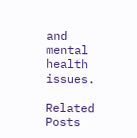and mental health issues.

Related Posts